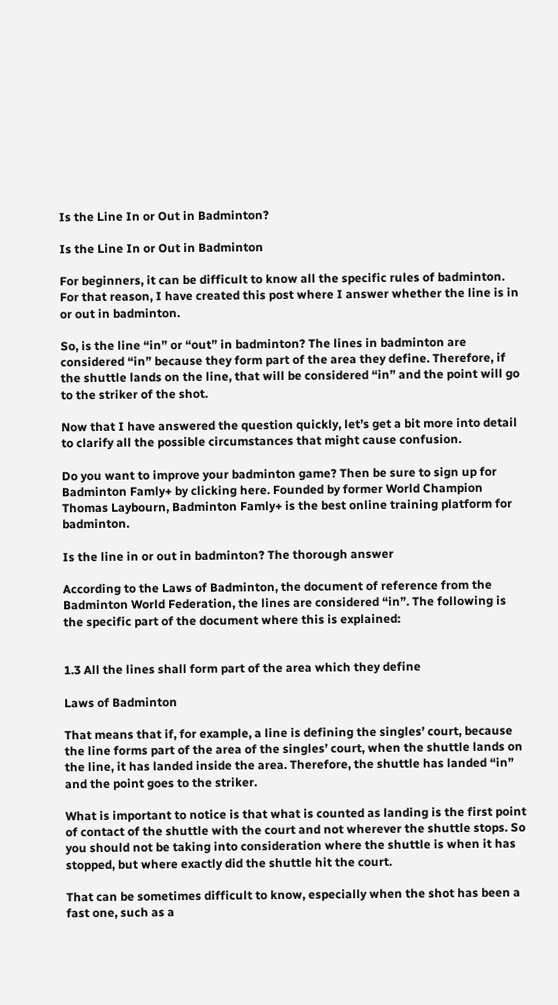Is the Line In or Out in Badminton?

Is the Line In or Out in Badminton

For beginners, it can be difficult to know all the specific rules of badminton. For that reason, I have created this post where I answer whether the line is in or out in badminton.

So, is the line “in” or “out” in badminton? The lines in badminton are considered “in” because they form part of the area they define. Therefore, if the shuttle lands on the line, that will be considered “in” and the point will go to the striker of the shot.

Now that I have answered the question quickly, let’s get a bit more into detail to clarify all the possible circumstances that might cause confusion.

Do you want to improve your badminton game? Then be sure to sign up for Badminton Famly+ by clicking here. Founded by former World Champion Thomas Laybourn, Badminton Famly+ is the best online training platform for badminton.

Is the line in or out in badminton? The thorough answer

According to the Laws of Badminton, the document of reference from the Badminton World Federation, the lines are considered “in”. The following is the specific part of the document where this is explained:


1.3 All the lines shall form part of the area which they define

Laws of Badminton

That means that if, for example, a line is defining the singles’ court, because the line forms part of the area of the singles’ court, when the shuttle lands on the line, it has landed inside the area. Therefore, the shuttle has landed “in” and the point goes to the striker.

What is important to notice is that what is counted as landing is the first point of contact of the shuttle with the court and not wherever the shuttle stops. So you should not be taking into consideration where the shuttle is when it has stopped, but where exactly did the shuttle hit the court.

That can be sometimes difficult to know, especially when the shot has been a fast one, such as a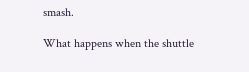smash.

What happens when the shuttle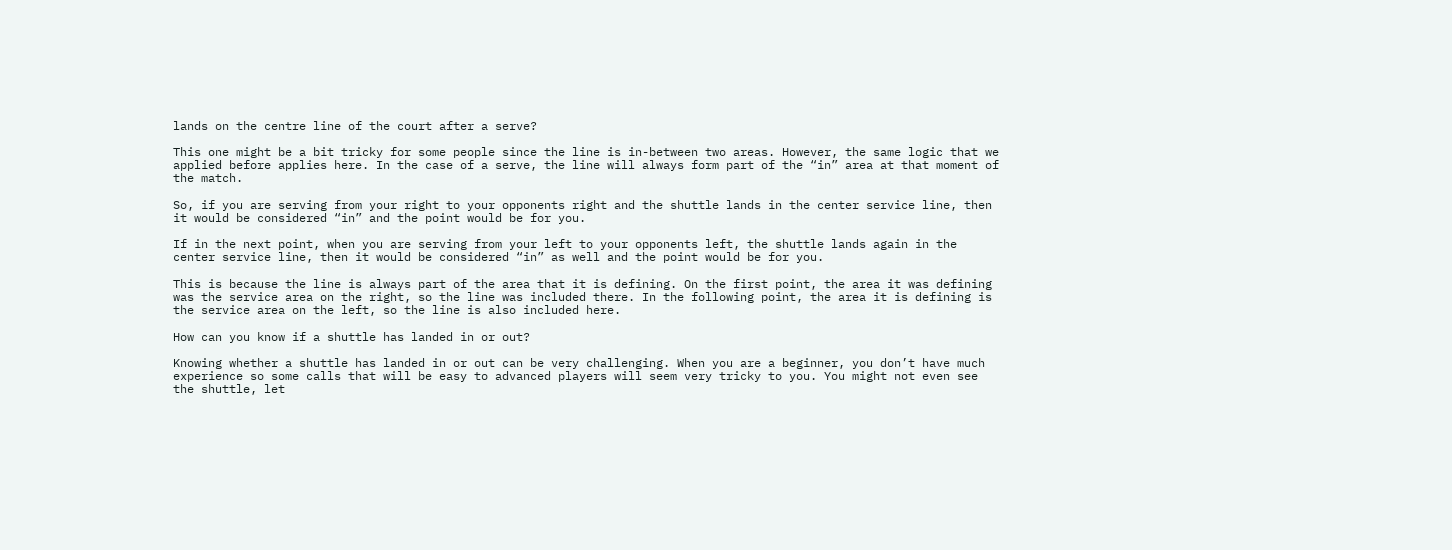lands on the centre line of the court after a serve?

This one might be a bit tricky for some people since the line is in-between two areas. However, the same logic that we applied before applies here. In the case of a serve, the line will always form part of the “in” area at that moment of the match.

So, if you are serving from your right to your opponents right and the shuttle lands in the center service line, then it would be considered “in” and the point would be for you.

If in the next point, when you are serving from your left to your opponents left, the shuttle lands again in the center service line, then it would be considered “in” as well and the point would be for you.

This is because the line is always part of the area that it is defining. On the first point, the area it was defining was the service area on the right, so the line was included there. In the following point, the area it is defining is the service area on the left, so the line is also included here.

How can you know if a shuttle has landed in or out?

Knowing whether a shuttle has landed in or out can be very challenging. When you are a beginner, you don’t have much experience so some calls that will be easy to advanced players will seem very tricky to you. You might not even see the shuttle, let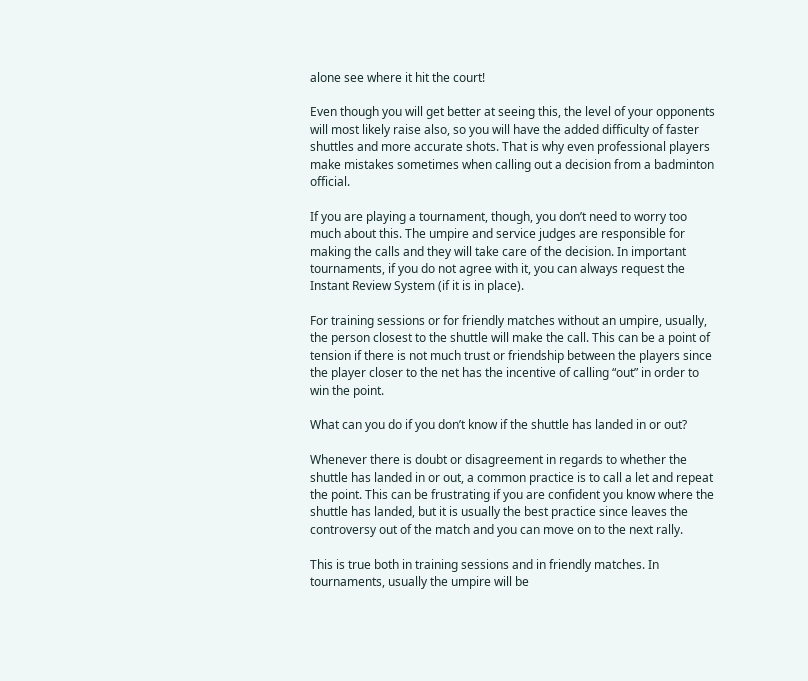alone see where it hit the court!

Even though you will get better at seeing this, the level of your opponents will most likely raise also, so you will have the added difficulty of faster shuttles and more accurate shots. That is why even professional players make mistakes sometimes when calling out a decision from a badminton official.

If you are playing a tournament, though, you don’t need to worry too much about this. The umpire and service judges are responsible for making the calls and they will take care of the decision. In important tournaments, if you do not agree with it, you can always request the Instant Review System (if it is in place).

For training sessions or for friendly matches without an umpire, usually, the person closest to the shuttle will make the call. This can be a point of tension if there is not much trust or friendship between the players since the player closer to the net has the incentive of calling “out” in order to win the point.

What can you do if you don’t know if the shuttle has landed in or out?

Whenever there is doubt or disagreement in regards to whether the shuttle has landed in or out, a common practice is to call a let and repeat the point. This can be frustrating if you are confident you know where the shuttle has landed, but it is usually the best practice since leaves the controversy out of the match and you can move on to the next rally.

This is true both in training sessions and in friendly matches. In tournaments, usually the umpire will be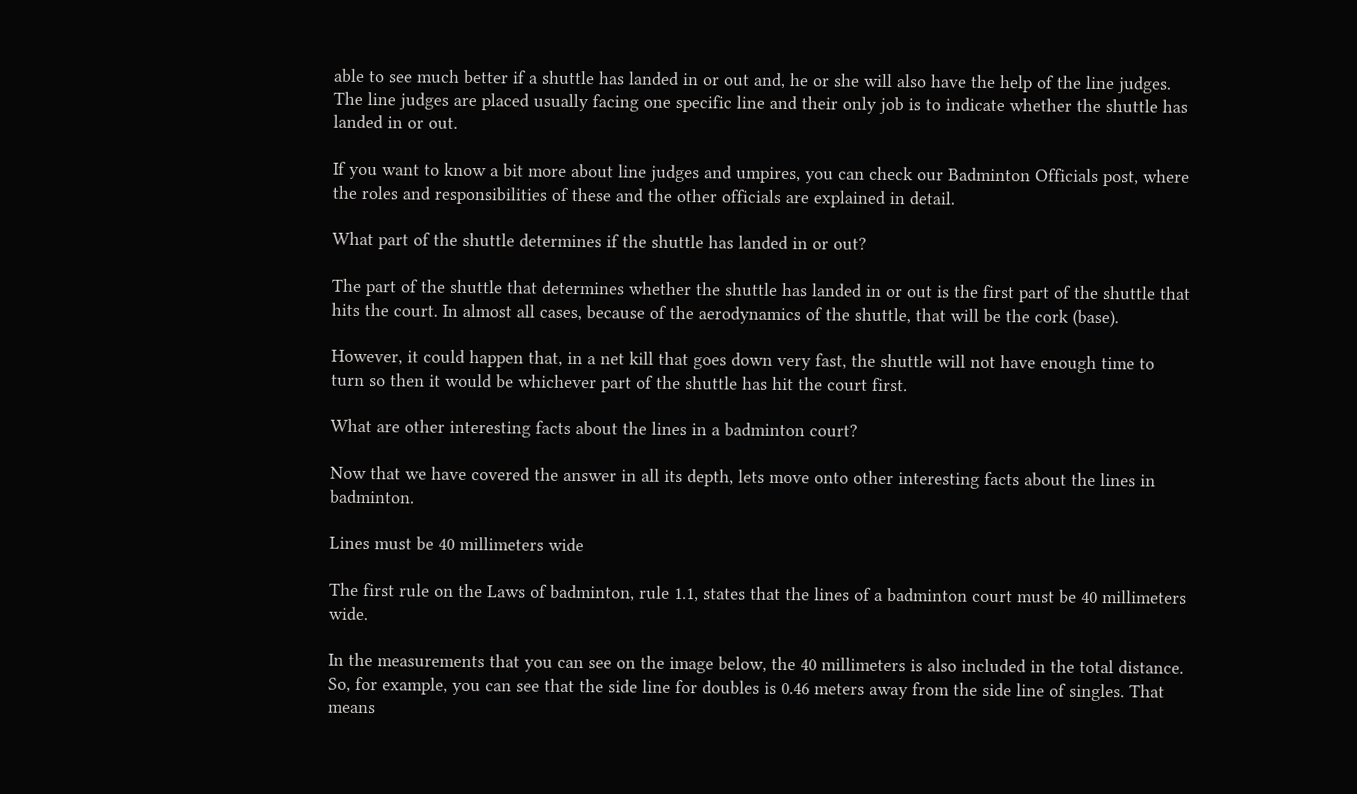able to see much better if a shuttle has landed in or out and, he or she will also have the help of the line judges. The line judges are placed usually facing one specific line and their only job is to indicate whether the shuttle has landed in or out.

If you want to know a bit more about line judges and umpires, you can check our Badminton Officials post, where the roles and responsibilities of these and the other officials are explained in detail.

What part of the shuttle determines if the shuttle has landed in or out?

The part of the shuttle that determines whether the shuttle has landed in or out is the first part of the shuttle that hits the court. In almost all cases, because of the aerodynamics of the shuttle, that will be the cork (base).

However, it could happen that, in a net kill that goes down very fast, the shuttle will not have enough time to turn so then it would be whichever part of the shuttle has hit the court first.

What are other interesting facts about the lines in a badminton court?

Now that we have covered the answer in all its depth, lets move onto other interesting facts about the lines in badminton.

Lines must be 40 millimeters wide

The first rule on the Laws of badminton, rule 1.1, states that the lines of a badminton court must be 40 millimeters wide.

In the measurements that you can see on the image below, the 40 millimeters is also included in the total distance. So, for example, you can see that the side line for doubles is 0.46 meters away from the side line of singles. That means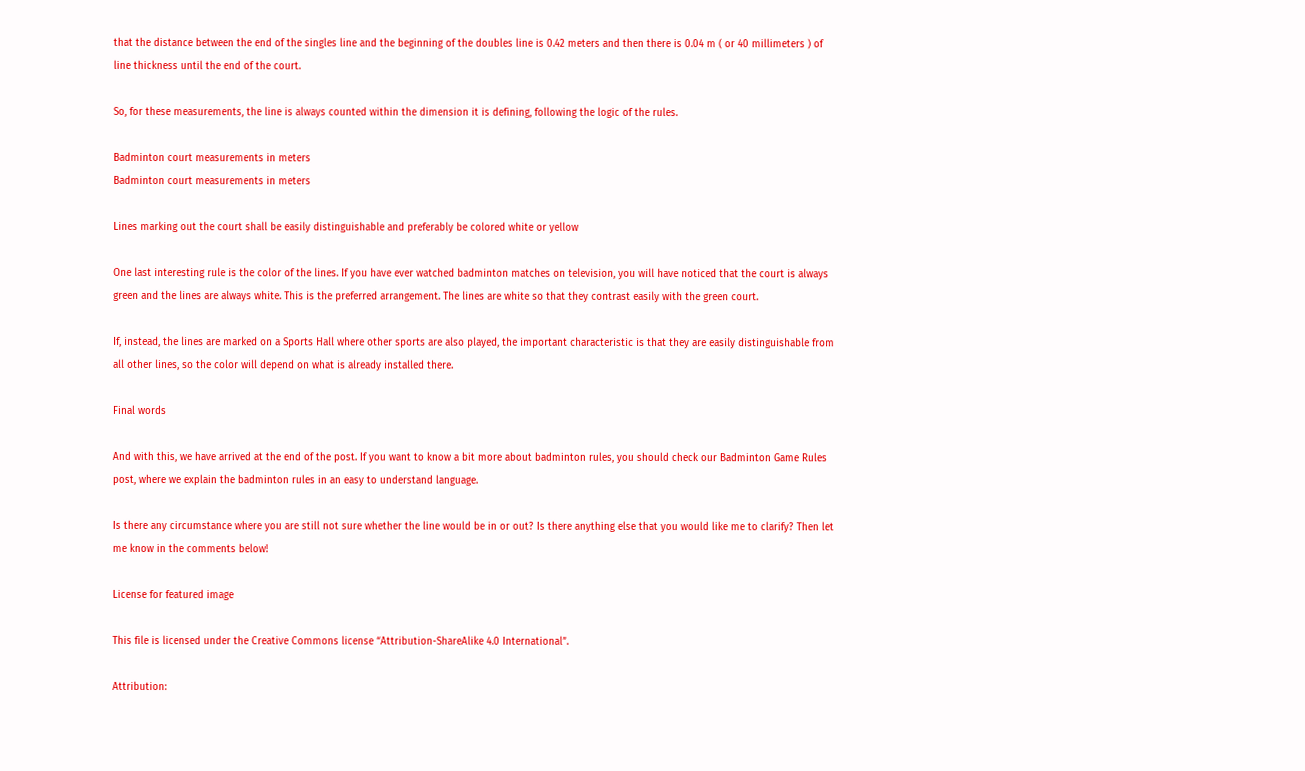that the distance between the end of the singles line and the beginning of the doubles line is 0.42 meters and then there is 0.04 m ( or 40 millimeters ) of line thickness until the end of the court.

So, for these measurements, the line is always counted within the dimension it is defining, following the logic of the rules.

Badminton court measurements in meters
Badminton court measurements in meters

Lines marking out the court shall be easily distinguishable and preferably be colored white or yellow

One last interesting rule is the color of the lines. If you have ever watched badminton matches on television, you will have noticed that the court is always green and the lines are always white. This is the preferred arrangement. The lines are white so that they contrast easily with the green court.

If, instead, the lines are marked on a Sports Hall where other sports are also played, the important characteristic is that they are easily distinguishable from all other lines, so the color will depend on what is already installed there.

Final words

And with this, we have arrived at the end of the post. If you want to know a bit more about badminton rules, you should check our Badminton Game Rules post, where we explain the badminton rules in an easy to understand language.

Is there any circumstance where you are still not sure whether the line would be in or out? Is there anything else that you would like me to clarify? Then let me know in the comments below!

License for featured image

This file is licensed under the Creative Commons license “Attribution-ShareAlike 4.0 International”.

Attribution: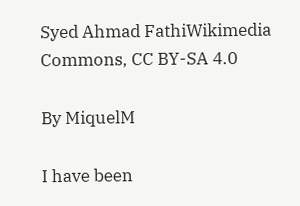Syed Ahmad FathiWikimedia Commons, CC BY-SA 4.0

By MiquelM

I have been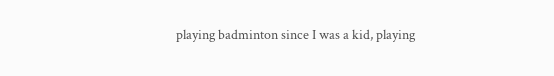playing badminton since I was a kid, playing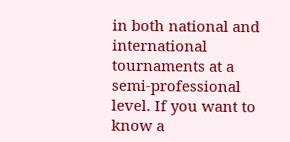in both national and international tournaments at a semi-professional level. If you want to know a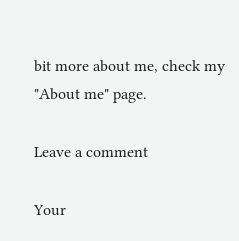bit more about me, check my "About me" page.

Leave a comment

Your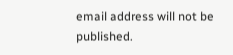email address will not be published.